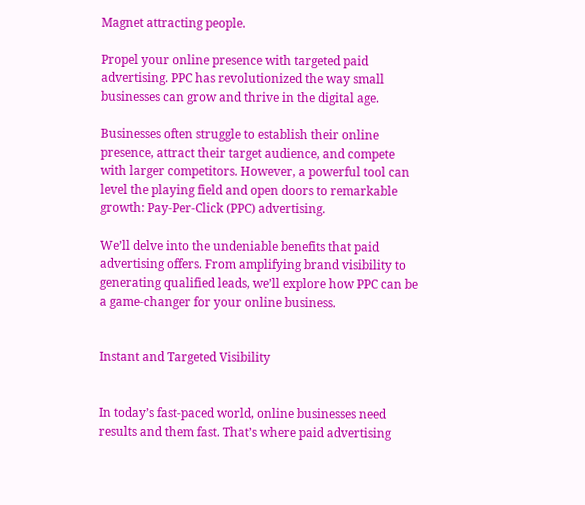Magnet attracting people.

Propel your online presence with targeted paid advertising. PPC has revolutionized the way small businesses can grow and thrive in the digital age.

Businesses often struggle to establish their online presence, attract their target audience, and compete with larger competitors. However, a powerful tool can level the playing field and open doors to remarkable growth: Pay-Per-Click (PPC) advertising.

We’ll delve into the undeniable benefits that paid advertising offers. From amplifying brand visibility to generating qualified leads, we’ll explore how PPC can be a game-changer for your online business.


Instant and Targeted Visibility


In today’s fast-paced world, online businesses need results and them fast. That’s where paid advertising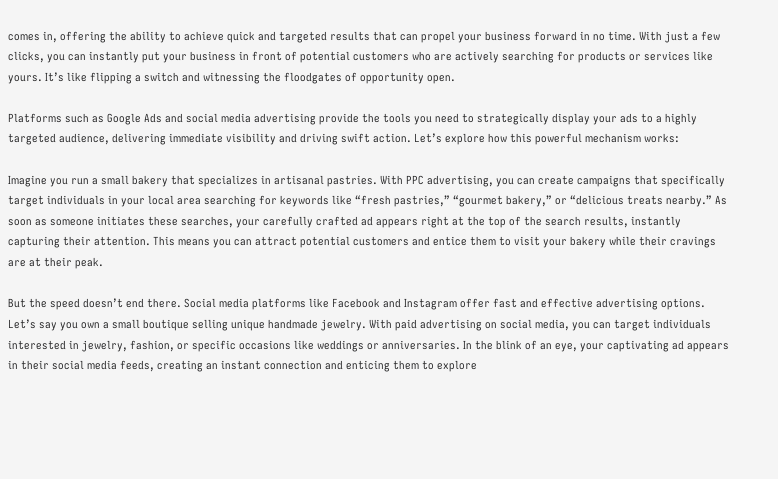comes in, offering the ability to achieve quick and targeted results that can propel your business forward in no time. With just a few clicks, you can instantly put your business in front of potential customers who are actively searching for products or services like yours. It’s like flipping a switch and witnessing the floodgates of opportunity open.

Platforms such as Google Ads and social media advertising provide the tools you need to strategically display your ads to a highly targeted audience, delivering immediate visibility and driving swift action. Let’s explore how this powerful mechanism works:

Imagine you run a small bakery that specializes in artisanal pastries. With PPC advertising, you can create campaigns that specifically target individuals in your local area searching for keywords like “fresh pastries,” “gourmet bakery,” or “delicious treats nearby.” As soon as someone initiates these searches, your carefully crafted ad appears right at the top of the search results, instantly capturing their attention. This means you can attract potential customers and entice them to visit your bakery while their cravings are at their peak.

But the speed doesn’t end there. Social media platforms like Facebook and Instagram offer fast and effective advertising options. Let’s say you own a small boutique selling unique handmade jewelry. With paid advertising on social media, you can target individuals interested in jewelry, fashion, or specific occasions like weddings or anniversaries. In the blink of an eye, your captivating ad appears in their social media feeds, creating an instant connection and enticing them to explore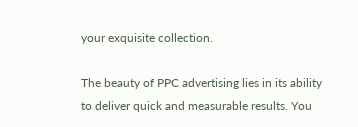your exquisite collection.

The beauty of PPC advertising lies in its ability to deliver quick and measurable results. You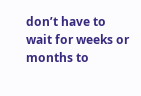don’t have to wait for weeks or months to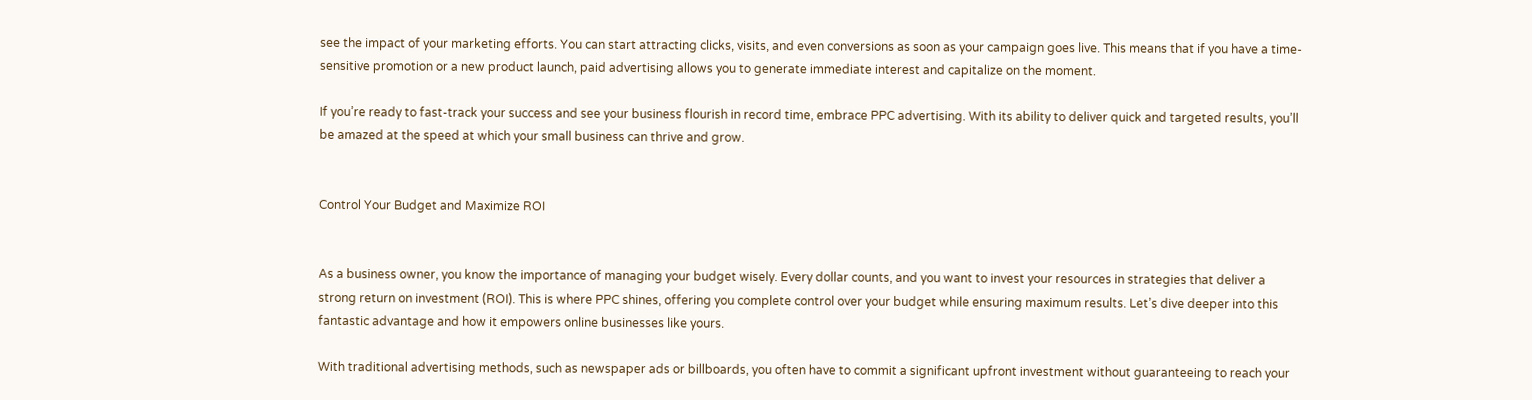see the impact of your marketing efforts. You can start attracting clicks, visits, and even conversions as soon as your campaign goes live. This means that if you have a time-sensitive promotion or a new product launch, paid advertising allows you to generate immediate interest and capitalize on the moment.

If you’re ready to fast-track your success and see your business flourish in record time, embrace PPC advertising. With its ability to deliver quick and targeted results, you’ll be amazed at the speed at which your small business can thrive and grow.


Control Your Budget and Maximize ROI


As a business owner, you know the importance of managing your budget wisely. Every dollar counts, and you want to invest your resources in strategies that deliver a strong return on investment (ROI). This is where PPC shines, offering you complete control over your budget while ensuring maximum results. Let’s dive deeper into this fantastic advantage and how it empowers online businesses like yours.

With traditional advertising methods, such as newspaper ads or billboards, you often have to commit a significant upfront investment without guaranteeing to reach your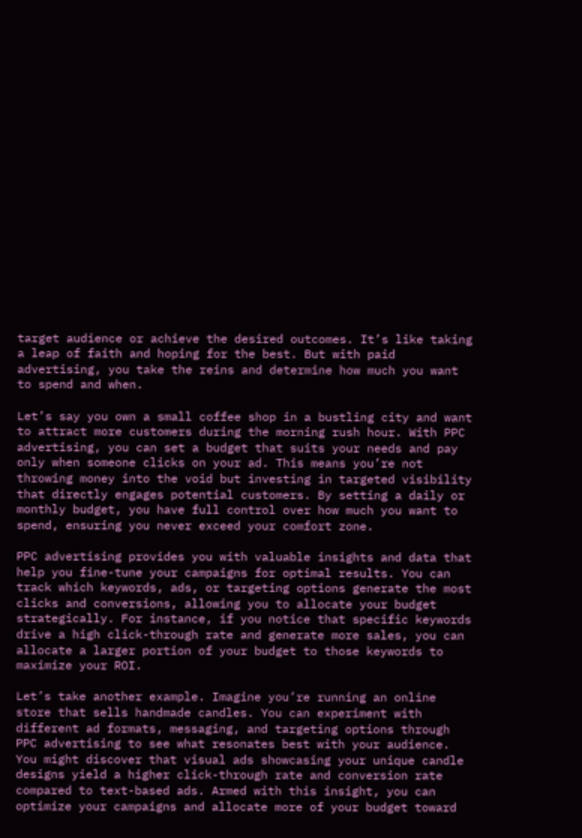target audience or achieve the desired outcomes. It’s like taking a leap of faith and hoping for the best. But with paid advertising, you take the reins and determine how much you want to spend and when.

Let’s say you own a small coffee shop in a bustling city and want to attract more customers during the morning rush hour. With PPC advertising, you can set a budget that suits your needs and pay only when someone clicks on your ad. This means you’re not throwing money into the void but investing in targeted visibility that directly engages potential customers. By setting a daily or monthly budget, you have full control over how much you want to spend, ensuring you never exceed your comfort zone.

PPC advertising provides you with valuable insights and data that help you fine-tune your campaigns for optimal results. You can track which keywords, ads, or targeting options generate the most clicks and conversions, allowing you to allocate your budget strategically. For instance, if you notice that specific keywords drive a high click-through rate and generate more sales, you can allocate a larger portion of your budget to those keywords to maximize your ROI.

Let’s take another example. Imagine you’re running an online store that sells handmade candles. You can experiment with different ad formats, messaging, and targeting options through PPC advertising to see what resonates best with your audience. You might discover that visual ads showcasing your unique candle designs yield a higher click-through rate and conversion rate compared to text-based ads. Armed with this insight, you can optimize your campaigns and allocate more of your budget toward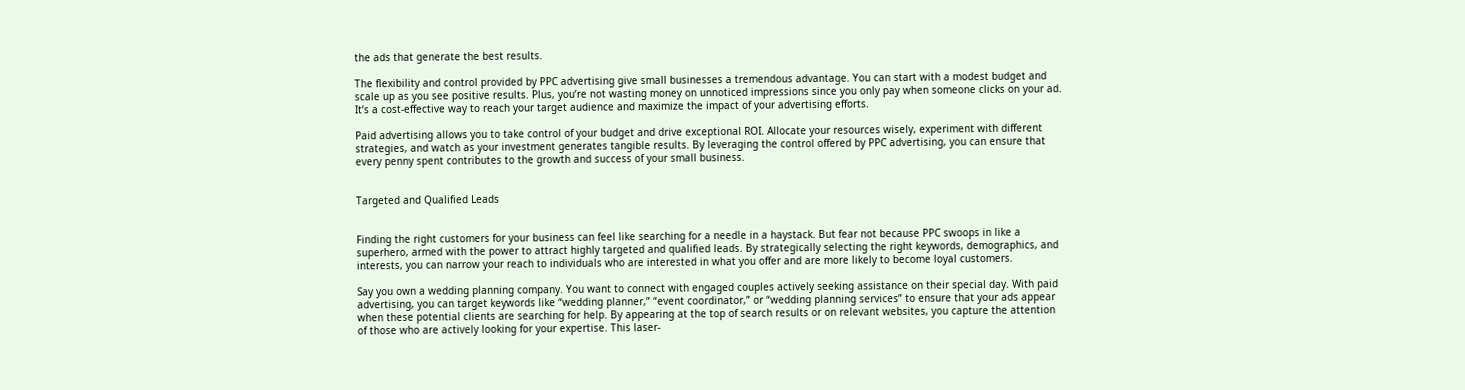the ads that generate the best results.

The flexibility and control provided by PPC advertising give small businesses a tremendous advantage. You can start with a modest budget and scale up as you see positive results. Plus, you’re not wasting money on unnoticed impressions since you only pay when someone clicks on your ad. It’s a cost-effective way to reach your target audience and maximize the impact of your advertising efforts.

Paid advertising allows you to take control of your budget and drive exceptional ROI. Allocate your resources wisely, experiment with different strategies, and watch as your investment generates tangible results. By leveraging the control offered by PPC advertising, you can ensure that every penny spent contributes to the growth and success of your small business.


Targeted and Qualified Leads


Finding the right customers for your business can feel like searching for a needle in a haystack. But fear not because PPC swoops in like a superhero, armed with the power to attract highly targeted and qualified leads. By strategically selecting the right keywords, demographics, and interests, you can narrow your reach to individuals who are interested in what you offer and are more likely to become loyal customers.

Say you own a wedding planning company. You want to connect with engaged couples actively seeking assistance on their special day. With paid advertising, you can target keywords like “wedding planner,” “event coordinator,” or “wedding planning services” to ensure that your ads appear when these potential clients are searching for help. By appearing at the top of search results or on relevant websites, you capture the attention of those who are actively looking for your expertise. This laser-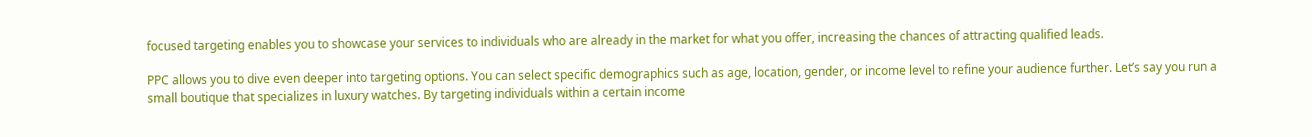focused targeting enables you to showcase your services to individuals who are already in the market for what you offer, increasing the chances of attracting qualified leads.

PPC allows you to dive even deeper into targeting options. You can select specific demographics such as age, location, gender, or income level to refine your audience further. Let’s say you run a small boutique that specializes in luxury watches. By targeting individuals within a certain income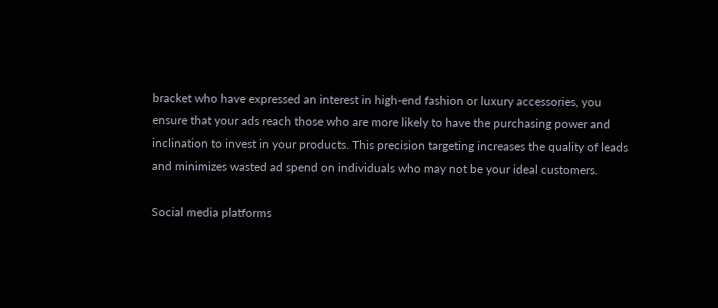bracket who have expressed an interest in high-end fashion or luxury accessories, you ensure that your ads reach those who are more likely to have the purchasing power and inclination to invest in your products. This precision targeting increases the quality of leads and minimizes wasted ad spend on individuals who may not be your ideal customers.

Social media platforms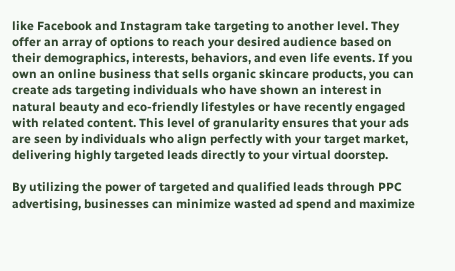like Facebook and Instagram take targeting to another level. They offer an array of options to reach your desired audience based on their demographics, interests, behaviors, and even life events. If you own an online business that sells organic skincare products, you can create ads targeting individuals who have shown an interest in natural beauty and eco-friendly lifestyles or have recently engaged with related content. This level of granularity ensures that your ads are seen by individuals who align perfectly with your target market, delivering highly targeted leads directly to your virtual doorstep.

By utilizing the power of targeted and qualified leads through PPC advertising, businesses can minimize wasted ad spend and maximize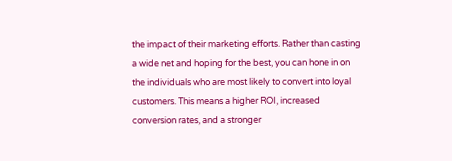the impact of their marketing efforts. Rather than casting a wide net and hoping for the best, you can hone in on the individuals who are most likely to convert into loyal customers. This means a higher ROI, increased conversion rates, and a stronger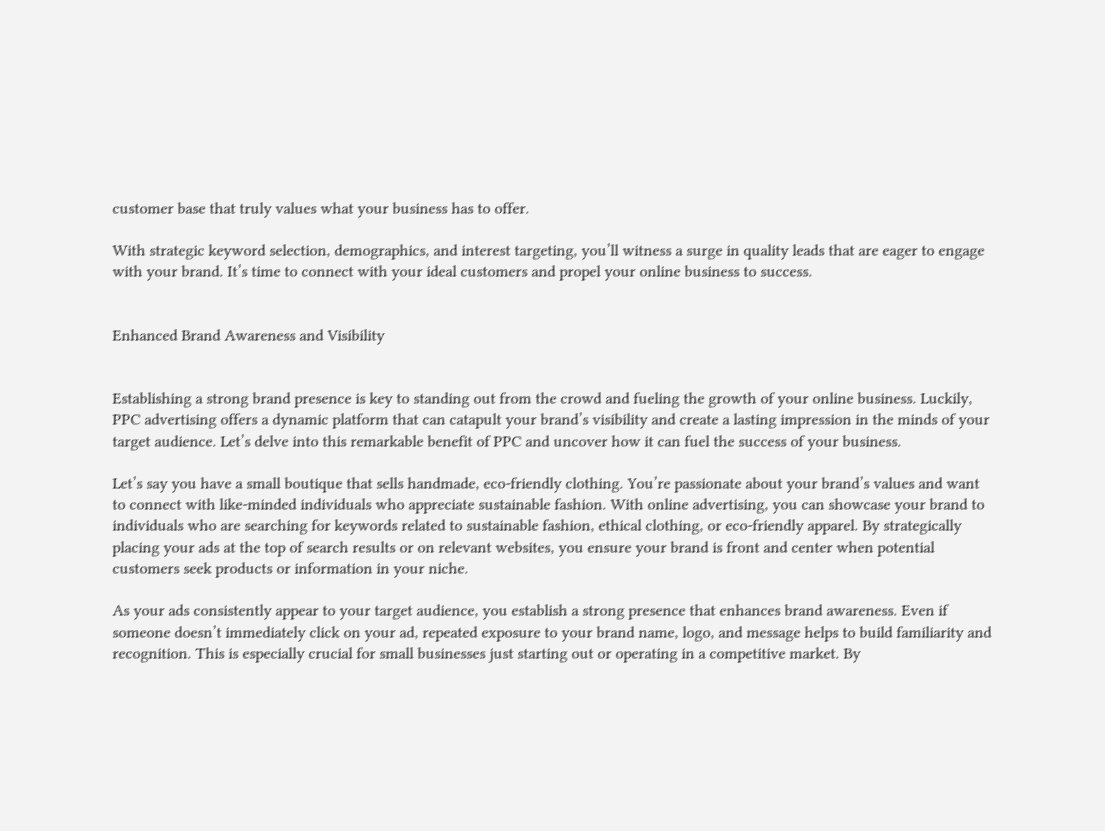customer base that truly values what your business has to offer.

With strategic keyword selection, demographics, and interest targeting, you’ll witness a surge in quality leads that are eager to engage with your brand. It’s time to connect with your ideal customers and propel your online business to success.


Enhanced Brand Awareness and Visibility


Establishing a strong brand presence is key to standing out from the crowd and fueling the growth of your online business. Luckily, PPC advertising offers a dynamic platform that can catapult your brand’s visibility and create a lasting impression in the minds of your target audience. Let’s delve into this remarkable benefit of PPC and uncover how it can fuel the success of your business.

Let’s say you have a small boutique that sells handmade, eco-friendly clothing. You’re passionate about your brand’s values and want to connect with like-minded individuals who appreciate sustainable fashion. With online advertising, you can showcase your brand to individuals who are searching for keywords related to sustainable fashion, ethical clothing, or eco-friendly apparel. By strategically placing your ads at the top of search results or on relevant websites, you ensure your brand is front and center when potential customers seek products or information in your niche.

As your ads consistently appear to your target audience, you establish a strong presence that enhances brand awareness. Even if someone doesn’t immediately click on your ad, repeated exposure to your brand name, logo, and message helps to build familiarity and recognition. This is especially crucial for small businesses just starting out or operating in a competitive market. By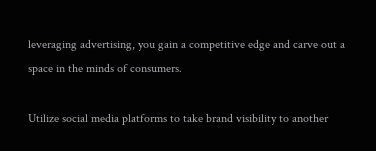leveraging advertising, you gain a competitive edge and carve out a space in the minds of consumers.

Utilize social media platforms to take brand visibility to another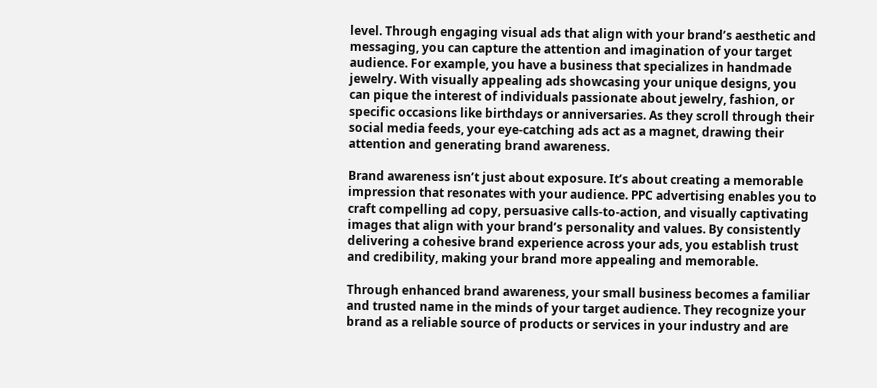level. Through engaging visual ads that align with your brand’s aesthetic and messaging, you can capture the attention and imagination of your target audience. For example, you have a business that specializes in handmade jewelry. With visually appealing ads showcasing your unique designs, you can pique the interest of individuals passionate about jewelry, fashion, or specific occasions like birthdays or anniversaries. As they scroll through their social media feeds, your eye-catching ads act as a magnet, drawing their attention and generating brand awareness.

Brand awareness isn’t just about exposure. It’s about creating a memorable impression that resonates with your audience. PPC advertising enables you to craft compelling ad copy, persuasive calls-to-action, and visually captivating images that align with your brand’s personality and values. By consistently delivering a cohesive brand experience across your ads, you establish trust and credibility, making your brand more appealing and memorable.

Through enhanced brand awareness, your small business becomes a familiar and trusted name in the minds of your target audience. They recognize your brand as a reliable source of products or services in your industry and are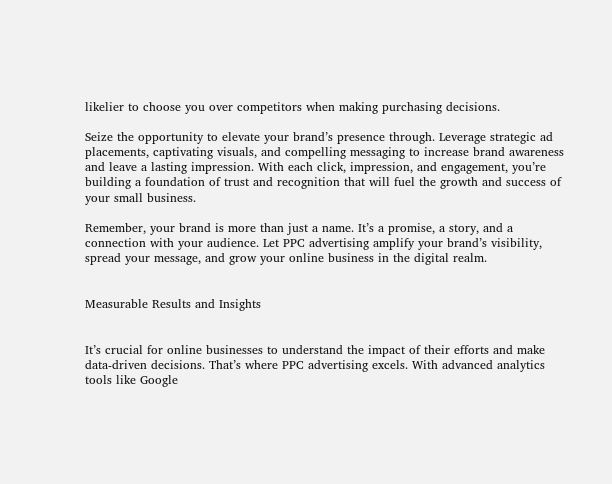likelier to choose you over competitors when making purchasing decisions.

Seize the opportunity to elevate your brand’s presence through. Leverage strategic ad placements, captivating visuals, and compelling messaging to increase brand awareness and leave a lasting impression. With each click, impression, and engagement, you’re building a foundation of trust and recognition that will fuel the growth and success of your small business.

Remember, your brand is more than just a name. It’s a promise, a story, and a connection with your audience. Let PPC advertising amplify your brand’s visibility, spread your message, and grow your online business in the digital realm.


Measurable Results and Insights


It’s crucial for online businesses to understand the impact of their efforts and make data-driven decisions. That’s where PPC advertising excels. With advanced analytics tools like Google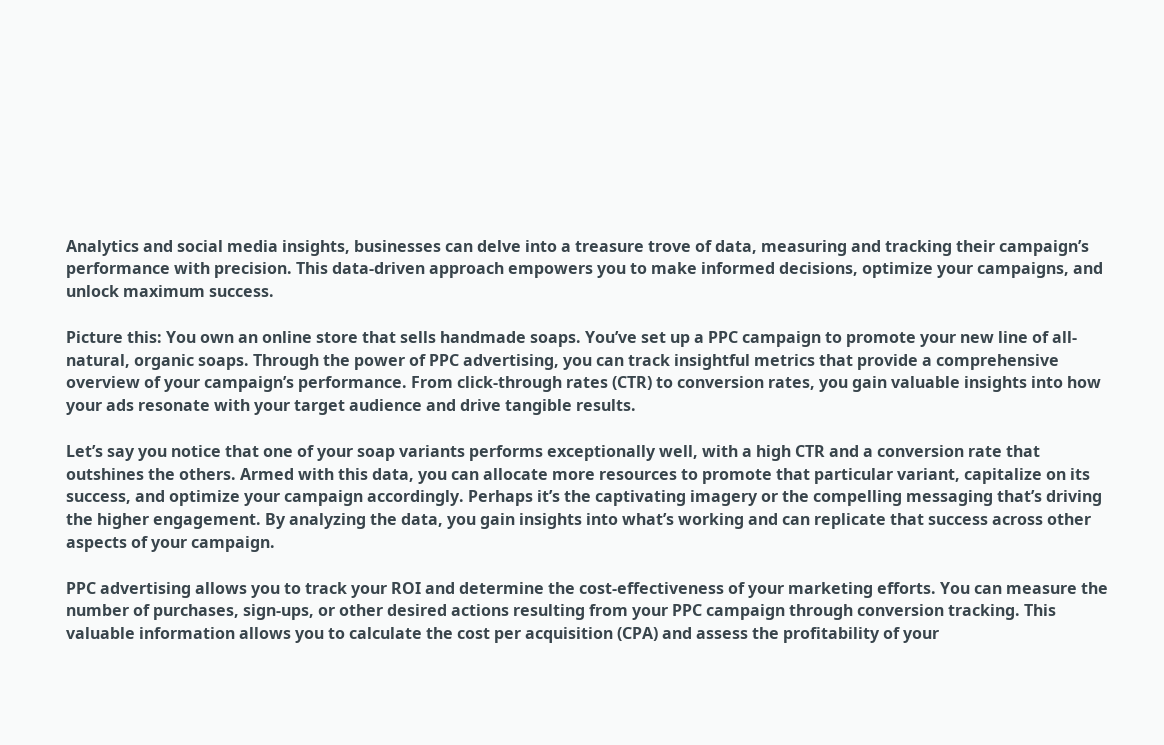Analytics and social media insights, businesses can delve into a treasure trove of data, measuring and tracking their campaign’s performance with precision. This data-driven approach empowers you to make informed decisions, optimize your campaigns, and unlock maximum success.

Picture this: You own an online store that sells handmade soaps. You’ve set up a PPC campaign to promote your new line of all-natural, organic soaps. Through the power of PPC advertising, you can track insightful metrics that provide a comprehensive overview of your campaign’s performance. From click-through rates (CTR) to conversion rates, you gain valuable insights into how your ads resonate with your target audience and drive tangible results.

Let’s say you notice that one of your soap variants performs exceptionally well, with a high CTR and a conversion rate that outshines the others. Armed with this data, you can allocate more resources to promote that particular variant, capitalize on its success, and optimize your campaign accordingly. Perhaps it’s the captivating imagery or the compelling messaging that’s driving the higher engagement. By analyzing the data, you gain insights into what’s working and can replicate that success across other aspects of your campaign.

PPC advertising allows you to track your ROI and determine the cost-effectiveness of your marketing efforts. You can measure the number of purchases, sign-ups, or other desired actions resulting from your PPC campaign through conversion tracking. This valuable information allows you to calculate the cost per acquisition (CPA) and assess the profitability of your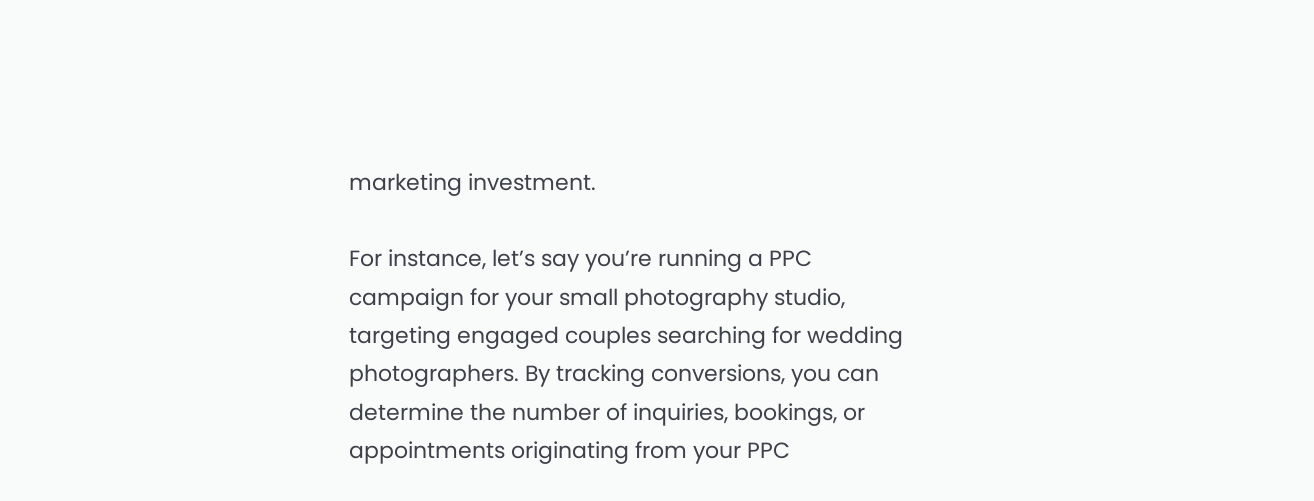marketing investment.

For instance, let’s say you’re running a PPC campaign for your small photography studio, targeting engaged couples searching for wedding photographers. By tracking conversions, you can determine the number of inquiries, bookings, or appointments originating from your PPC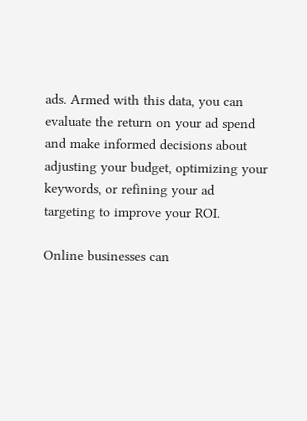ads. Armed with this data, you can evaluate the return on your ad spend and make informed decisions about adjusting your budget, optimizing your keywords, or refining your ad targeting to improve your ROI.

Online businesses can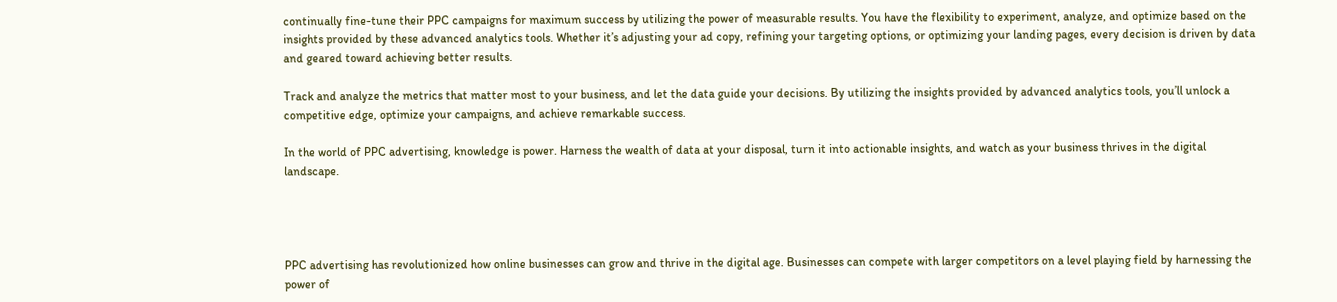continually fine-tune their PPC campaigns for maximum success by utilizing the power of measurable results. You have the flexibility to experiment, analyze, and optimize based on the insights provided by these advanced analytics tools. Whether it’s adjusting your ad copy, refining your targeting options, or optimizing your landing pages, every decision is driven by data and geared toward achieving better results.

Track and analyze the metrics that matter most to your business, and let the data guide your decisions. By utilizing the insights provided by advanced analytics tools, you’ll unlock a competitive edge, optimize your campaigns, and achieve remarkable success.

In the world of PPC advertising, knowledge is power. Harness the wealth of data at your disposal, turn it into actionable insights, and watch as your business thrives in the digital landscape.




PPC advertising has revolutionized how online businesses can grow and thrive in the digital age. Businesses can compete with larger competitors on a level playing field by harnessing the power of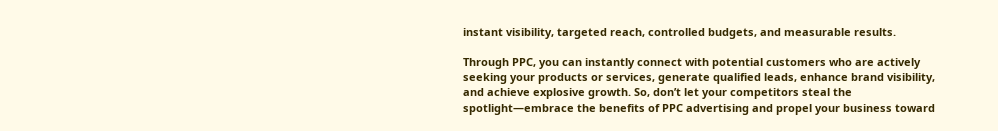instant visibility, targeted reach, controlled budgets, and measurable results.

Through PPC, you can instantly connect with potential customers who are actively seeking your products or services, generate qualified leads, enhance brand visibility, and achieve explosive growth. So, don’t let your competitors steal the spotlight—embrace the benefits of PPC advertising and propel your business toward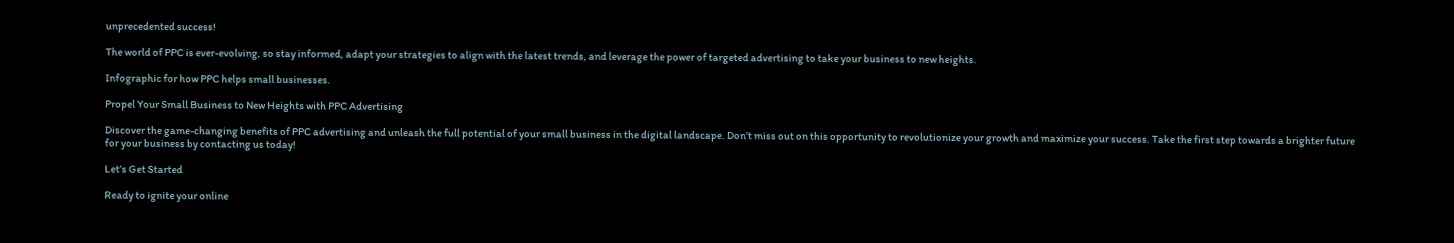unprecedented success!

The world of PPC is ever-evolving, so stay informed, adapt your strategies to align with the latest trends, and leverage the power of targeted advertising to take your business to new heights.

Infographic for how PPC helps small businesses.

Propel Your Small Business to New Heights with PPC Advertising

Discover the game-changing benefits of PPC advertising and unleash the full potential of your small business in the digital landscape. Don’t miss out on this opportunity to revolutionize your growth and maximize your success. Take the first step towards a brighter future for your business by contacting us today!

Let’s Get Started

Ready to ignite your online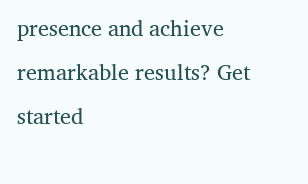presence and achieve remarkable results? Get started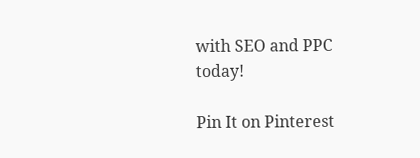with SEO and PPC today!

Pin It on Pinterest